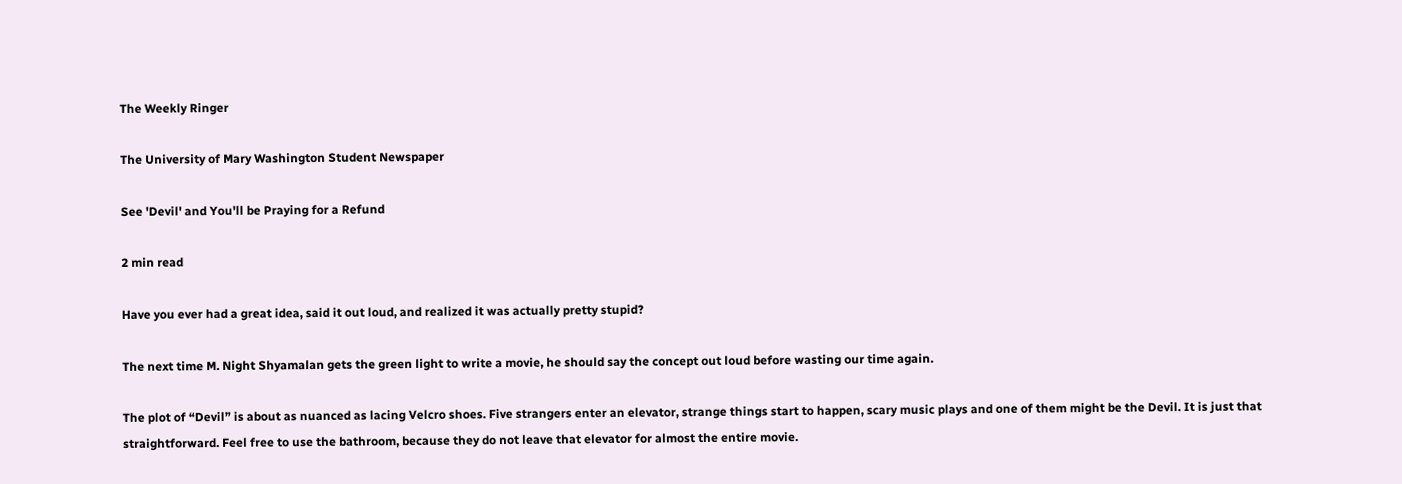The Weekly Ringer

The University of Mary Washington Student Newspaper

See 'Devil' and You'll be Praying for a Refund

2 min read

Have you ever had a great idea, said it out loud, and realized it was actually pretty stupid?

The next time M. Night Shyamalan gets the green light to write a movie, he should say the concept out loud before wasting our time again.

The plot of “Devil” is about as nuanced as lacing Velcro shoes. Five strangers enter an elevator, strange things start to happen, scary music plays and one of them might be the Devil. It is just that straightforward. Feel free to use the bathroom, because they do not leave that elevator for almost the entire movie.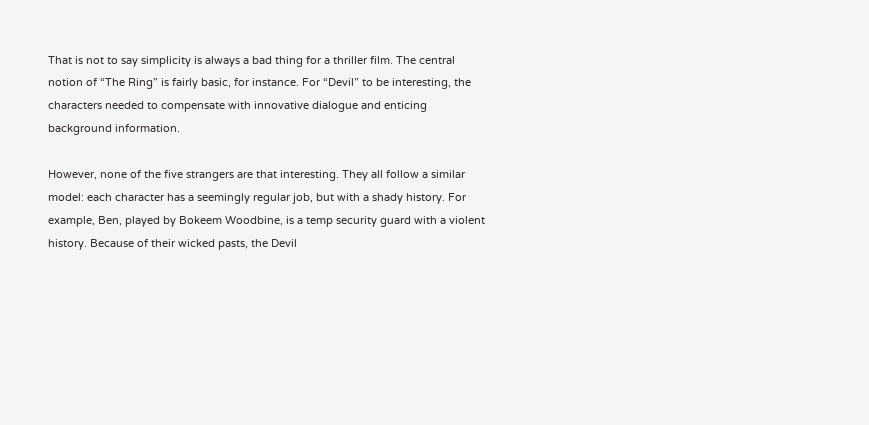That is not to say simplicity is always a bad thing for a thriller film. The central notion of “The Ring” is fairly basic, for instance. For “Devil” to be interesting, the characters needed to compensate with innovative dialogue and enticing background information.

However, none of the five strangers are that interesting. They all follow a similar model: each character has a seemingly regular job, but with a shady history. For example, Ben, played by Bokeem Woodbine, is a temp security guard with a violent history. Because of their wicked pasts, the Devil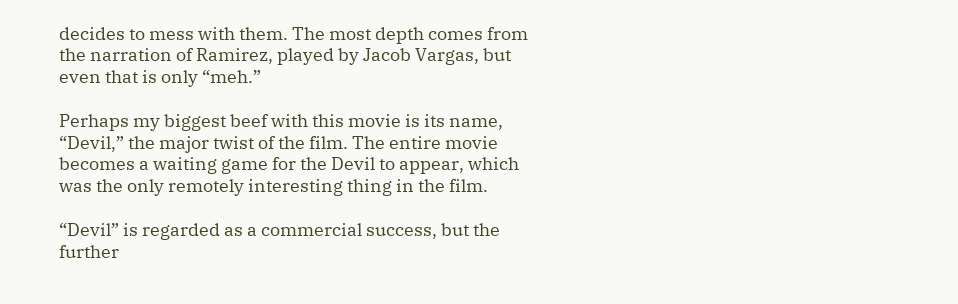decides to mess with them. The most depth comes from the narration of Ramirez, played by Jacob Vargas, but even that is only “meh.”

Perhaps my biggest beef with this movie is its name, “Devil,” the major twist of the film. The entire movie becomes a waiting game for the Devil to appear, which was the only remotely interesting thing in the film.

“Devil” is regarded as a commercial success, but the further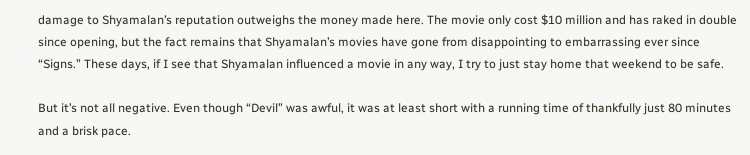damage to Shyamalan’s reputation outweighs the money made here. The movie only cost $10 million and has raked in double since opening, but the fact remains that Shyamalan’s movies have gone from disappointing to embarrassing ever since “Signs.” These days, if I see that Shyamalan influenced a movie in any way, I try to just stay home that weekend to be safe.

But it’s not all negative. Even though “Devil” was awful, it was at least short with a running time of thankfully just 80 minutes and a brisk pace.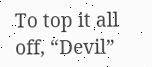To top it all off, “Devil”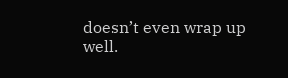doesn’t even wrap up well.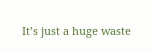It’s just a huge waste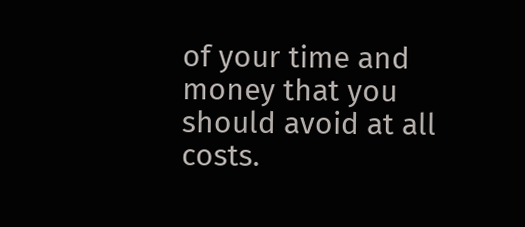of your time and money that you should avoid at all costs.